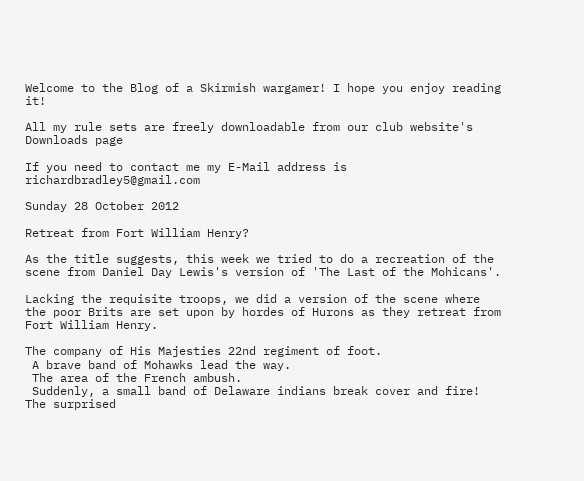Welcome to the Blog of a Skirmish wargamer! I hope you enjoy reading it!

All my rule sets are freely downloadable from our club website's Downloads page

If you need to contact me my E-Mail address is richardbradley5@gmail.com

Sunday 28 October 2012

Retreat from Fort William Henry?

As the title suggests, this week we tried to do a recreation of the scene from Daniel Day Lewis's version of 'The Last of the Mohicans'.

Lacking the requisite troops, we did a version of the scene where the poor Brits are set upon by hordes of Hurons as they retreat from Fort William Henry.

The company of His Majesties 22nd regiment of foot.
 A brave band of Mohawks lead the way.
 The area of the French ambush.
 Suddenly, a small band of Delaware indians break cover and fire!
The surprised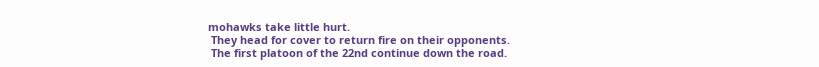mohawks take little hurt.
 They head for cover to return fire on their opponents.
 The first platoon of the 22nd continue down the road.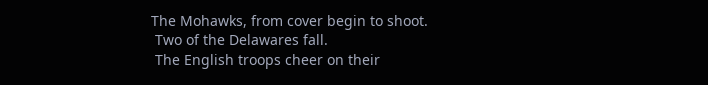The Mohawks, from cover begin to shoot.
 Two of the Delawares fall.
 The English troops cheer on their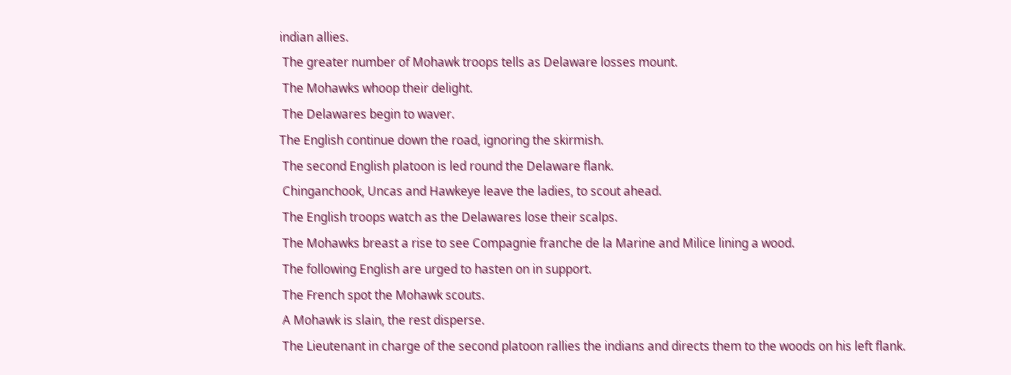indian allies.
 The greater number of Mohawk troops tells as Delaware losses mount.
 The Mohawks whoop their delight.
 The Delawares begin to waver.
The English continue down the road, ignoring the skirmish.
 The second English platoon is led round the Delaware flank.
 Chinganchook, Uncas and Hawkeye leave the ladies, to scout ahead.
 The English troops watch as the Delawares lose their scalps.
 The Mohawks breast a rise to see Compagnie franche de la Marine and Milice lining a wood.
 The following English are urged to hasten on in support.
 The French spot the Mohawk scouts.
 A Mohawk is slain, the rest disperse.
 The Lieutenant in charge of the second platoon rallies the indians and directs them to the woods on his left flank.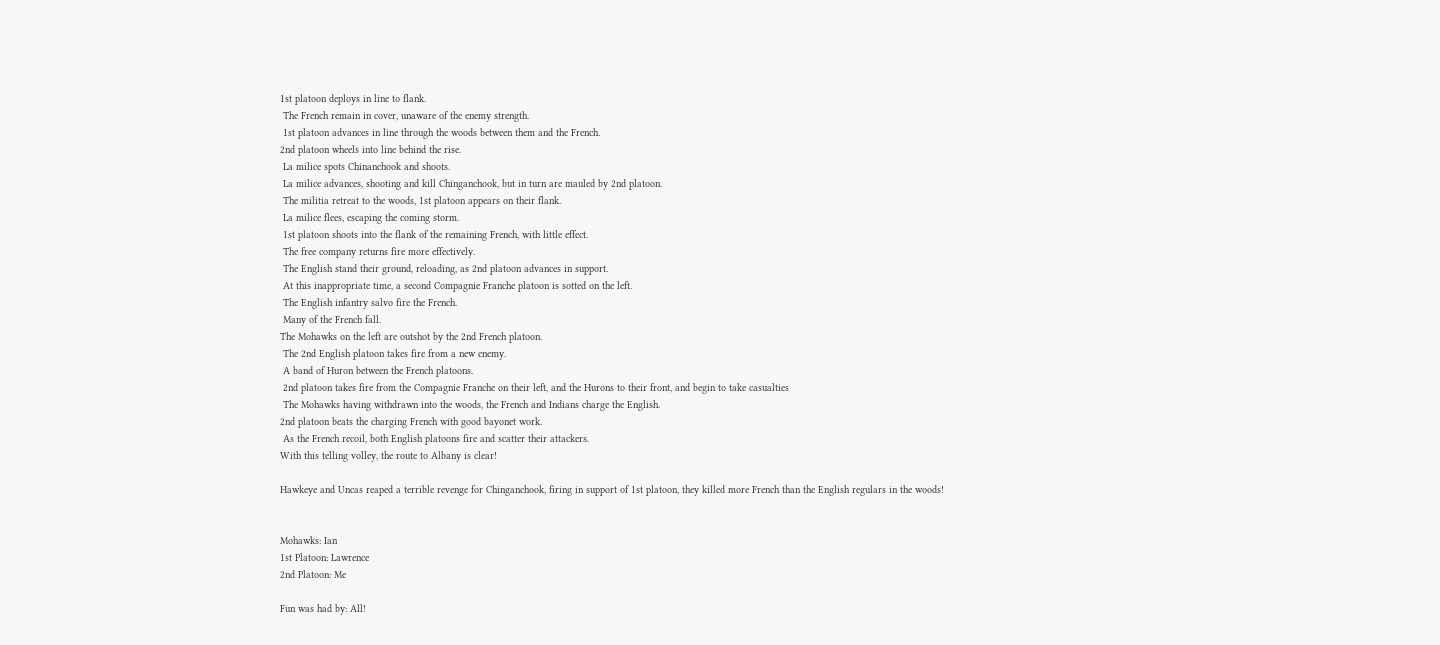1st platoon deploys in line to flank.
 The French remain in cover, unaware of the enemy strength.
 1st platoon advances in line through the woods between them and the French.
2nd platoon wheels into line behind the rise.
 La milice spots Chinanchook and shoots.
 La milice advances, shooting and kill Chinganchook, but in turn are mauled by 2nd platoon.
 The militia retreat to the woods, 1st platoon appears on their flank.
 La milice flees, escaping the coming storm.
 1st platoon shoots into the flank of the remaining French, with little effect.
 The free company returns fire more effectively.
 The English stand their ground, reloading, as 2nd platoon advances in support.
 At this inappropriate time, a second Compagnie Franche platoon is sotted on the left.
 The English infantry salvo fire the French.
 Many of the French fall.
The Mohawks on the left are outshot by the 2nd French platoon.
 The 2nd English platoon takes fire from a new enemy.
 A band of Huron between the French platoons.
 2nd platoon takes fire from the Compagnie Franche on their left, and the Hurons to their front, and begin to take casualties
 The Mohawks having withdrawn into the woods, the French and Indians charge the English.
2nd platoon beats the charging French with good bayonet work.
 As the French recoil, both English platoons fire and scatter their attackers.
With this telling volley, the route to Albany is clear!

Hawkeye and Uncas reaped a terrible revenge for Chinganchook, firing in support of 1st platoon, they killed more French than the English regulars in the woods!


Mohawks: Ian
1st Platoon: Lawrence
2nd Platoon: Me

Fun was had by: All!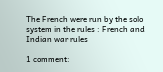The French were run by the solo system in the rules : French and Indian war rules

1 comment: